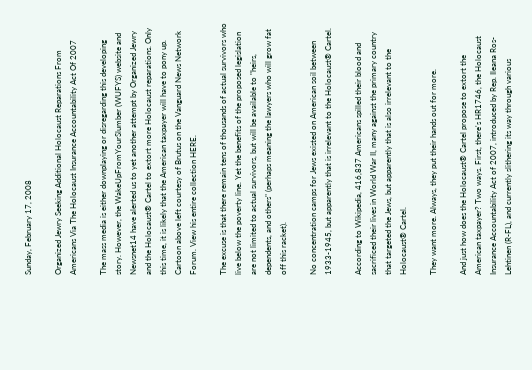Sunday, February 17, 2008

Organized Jewry Seeking Additional Holocaust Reparations From Americans Via The Holocaust Insurance Accountability Act Of 2007

The mass media is either downplaying or disregarding this developing story. However, the WakeUpFromYourSlumber (WUFYS) website and Newsnet14 have alerted us to yet another attempt by Organized Jewry and the Holocaust® Cartel to extort more Holocaust reparations. Only this time, it is likely that the American taxpayer will have to pony up. Cartoon above left courtesy of Brutus on the Vanguard News Network Forum. View his entire collection HERE.

The excuse is that there remain tens of thousands of actual survivors who live below the poverty line. Yet the benefits of the proposed legislation are not limited to actual survivors, but will be available to "heirs, dependents, and others" (perhaps meaning the lawyers who will grow fat off this racket).

No concentration camps for Jews existed on American soil between 1933-1945, but apparently that is irrelevant to the Holocaust® Cartel.

According to Wikipedia, 416,837 Americans spilled their blood and sacrificed their lives in World War II, many against the primary country that targeted the Jews, but apparently that is also irrelevant to the Holocaust® Cartel.

They want more. Always, they put their hands out for more.

And just how does the Holocaust® Cartel propose to extort the American taxpayer? Two ways. First, there's HR1746, the Holocaust Insurance Accountability Act of 2007, introduced by Rep. Ileana Ros-Lehtinen (R-FL), and currently slithering its way through various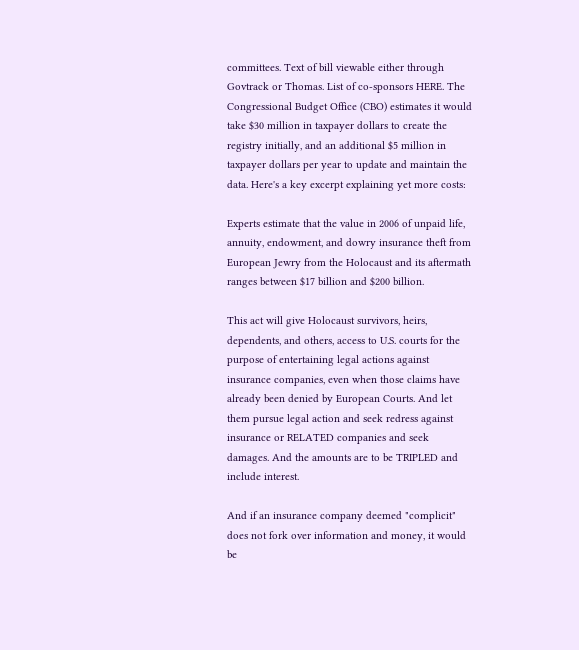committees. Text of bill viewable either through Govtrack or Thomas. List of co-sponsors HERE. The Congressional Budget Office (CBO) estimates it would take $30 million in taxpayer dollars to create the registry initially, and an additional $5 million in taxpayer dollars per year to update and maintain the data. Here's a key excerpt explaining yet more costs:

Experts estimate that the value in 2006 of unpaid life, annuity, endowment, and dowry insurance theft from European Jewry from the Holocaust and its aftermath ranges between $17 billion and $200 billion.

This act will give Holocaust survivors, heirs, dependents, and others, access to U.S. courts for the purpose of entertaining legal actions against insurance companies, even when those claims have already been denied by European Courts. And let them pursue legal action and seek redress against insurance or RELATED companies and seek damages. And the amounts are to be TRIPLED and include interest.

And if an insurance company deemed "complicit" does not fork over information and money, it would be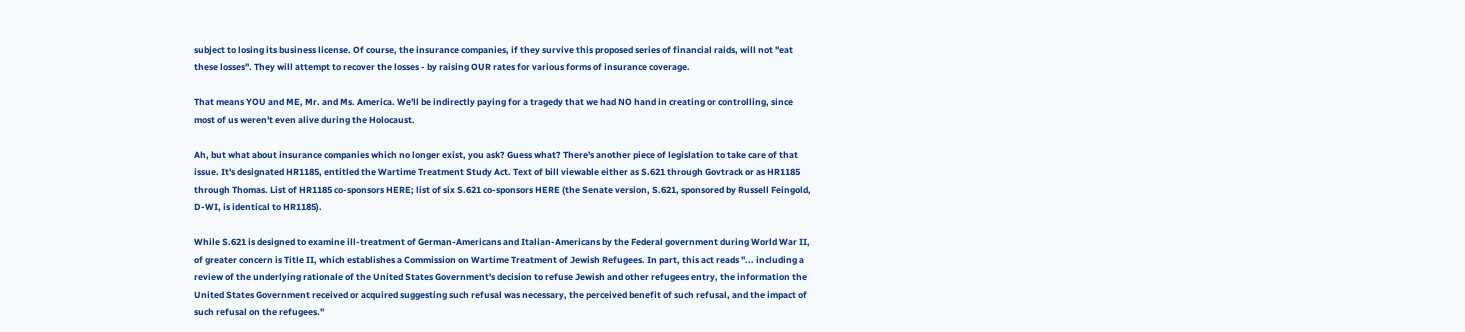subject to losing its business license. Of course, the insurance companies, if they survive this proposed series of financial raids, will not "eat these losses". They will attempt to recover the losses - by raising OUR rates for various forms of insurance coverage.

That means YOU and ME, Mr. and Ms. America. We'll be indirectly paying for a tragedy that we had NO hand in creating or controlling, since most of us weren't even alive during the Holocaust.

Ah, but what about insurance companies which no longer exist, you ask? Guess what? There's another piece of legislation to take care of that issue. It's designated HR1185, entitled the Wartime Treatment Study Act. Text of bill viewable either as S.621 through Govtrack or as HR1185 through Thomas. List of HR1185 co-sponsors HERE; list of six S.621 co-sponsors HERE (the Senate version, S.621, sponsored by Russell Feingold, D-WI, is identical to HR1185).

While S.621 is designed to examine ill-treatment of German-Americans and Italian-Americans by the Federal government during World War II, of greater concern is Title II, which establishes a Commission on Wartime Treatment of Jewish Refugees. In part, this act reads "... including a review of the underlying rationale of the United States Government's decision to refuse Jewish and other refugees entry, the information the United States Government received or acquired suggesting such refusal was necessary, the perceived benefit of such refusal, and the impact of such refusal on the refugees."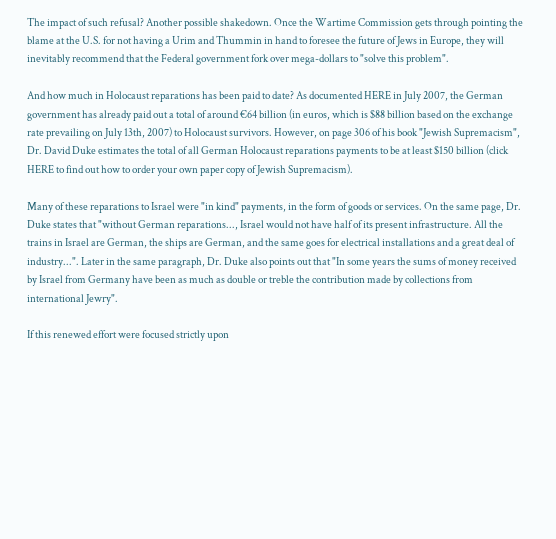The impact of such refusal? Another possible shakedown. Once the Wartime Commission gets through pointing the blame at the U.S. for not having a Urim and Thummin in hand to foresee the future of Jews in Europe, they will inevitably recommend that the Federal government fork over mega-dollars to "solve this problem".

And how much in Holocaust reparations has been paid to date? As documented HERE in July 2007, the German government has already paid out a total of around €64 billion (in euros, which is $88 billion based on the exchange rate prevailing on July 13th, 2007) to Holocaust survivors. However, on page 306 of his book "Jewish Supremacism", Dr. David Duke estimates the total of all German Holocaust reparations payments to be at least $150 billion (click HERE to find out how to order your own paper copy of Jewish Supremacism).

Many of these reparations to Israel were "in kind" payments, in the form of goods or services. On the same page, Dr. Duke states that "without German reparations..., Israel would not have half of its present infrastructure. All the trains in Israel are German, the ships are German, and the same goes for electrical installations and a great deal of industry...". Later in the same paragraph, Dr. Duke also points out that "In some years the sums of money received by Israel from Germany have been as much as double or treble the contribution made by collections from international Jewry".

If this renewed effort were focused strictly upon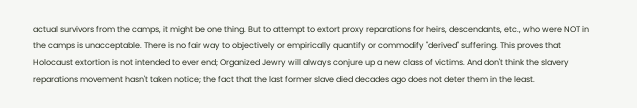actual survivors from the camps, it might be one thing. But to attempt to extort proxy reparations for heirs, descendants, etc., who were NOT in the camps is unacceptable. There is no fair way to objectively or empirically quantify or commodify "derived" suffering. This proves that Holocaust extortion is not intended to ever end; Organized Jewry will always conjure up a new class of victims. And don't think the slavery reparations movement hasn't taken notice; the fact that the last former slave died decades ago does not deter them in the least.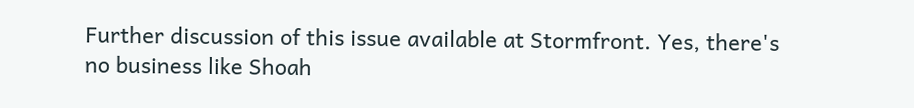Further discussion of this issue available at Stormfront. Yes, there's no business like Shoah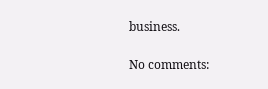business.

No comments: